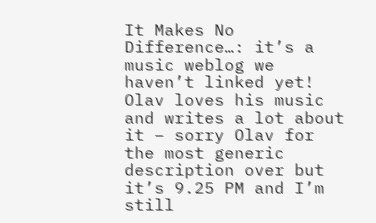It Makes No Difference…: it’s a music weblog we haven’t linked yet! Olav loves his music and writes a lot about it – sorry Olav for the most generic description over but it’s 9.25 PM and I’m still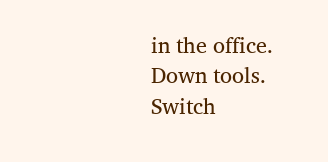in the office. Down tools. Switch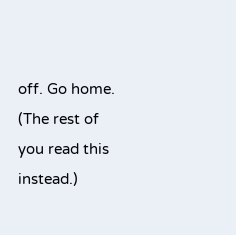off. Go home. (The rest of you read this instead.)